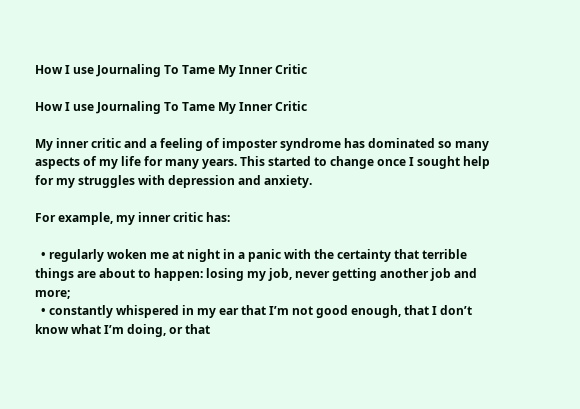How I use Journaling To Tame My Inner Critic

How I use Journaling To Tame My Inner Critic

My inner critic and a feeling of imposter syndrome has dominated so many aspects of my life for many years. This started to change once I sought help for my struggles with depression and anxiety.

For example, my inner critic has:

  • regularly woken me at night in a panic with the certainty that terrible things are about to happen: losing my job, never getting another job and more;
  • constantly whispered in my ear that I’m not good enough, that I don’t know what I’m doing, or that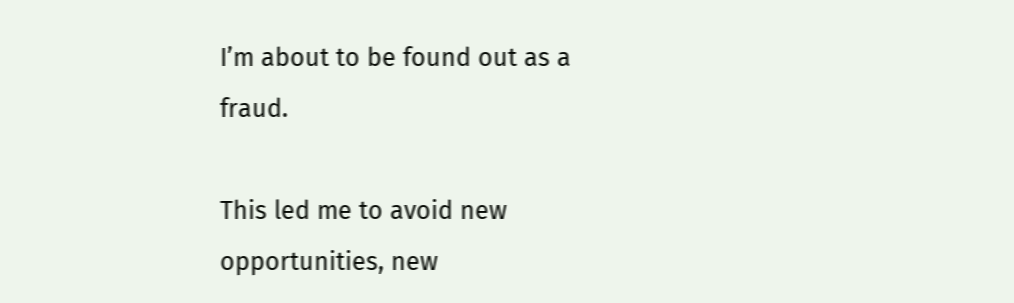I’m about to be found out as a fraud.

This led me to avoid new opportunities, new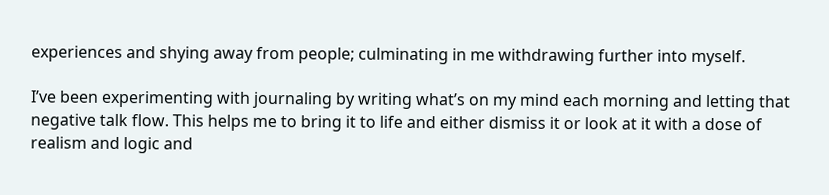experiences and shying away from people; culminating in me withdrawing further into myself.

I’ve been experimenting with journaling by writing what’s on my mind each morning and letting that negative talk flow. This helps me to bring it to life and either dismiss it or look at it with a dose of realism and logic and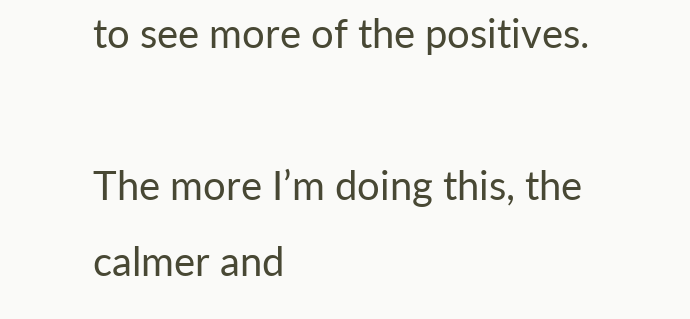to see more of the positives.

The more I’m doing this, the calmer and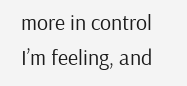more in control I’m feeling, and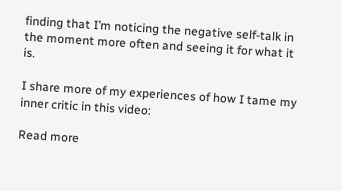finding that I’m noticing the negative self-talk in the moment more often and seeing it for what it is.

I share more of my experiences of how I tame my inner critic in this video:

Read more